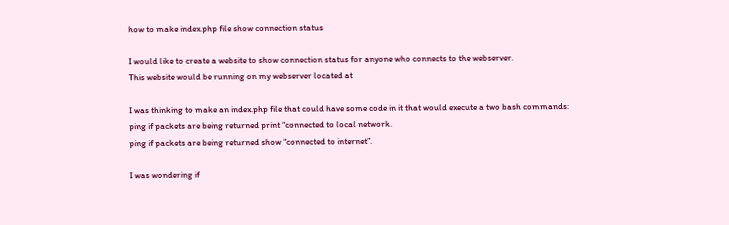how to make index.php file show connection status

I would like to create a website to show connection status for anyone who connects to the webserver.
This website would be running on my webserver located at

I was thinking to make an index.php file that could have some code in it that would execute a two bash commands:
ping if packets are being returned print “connected to local network.
ping if packets are being returned show “connected to internet”.

I was wondering if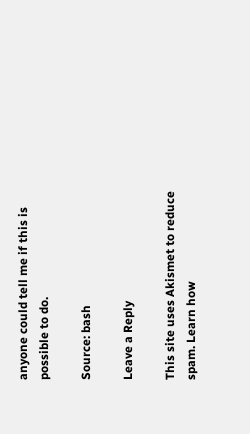anyone could tell me if this is possible to do.

Source: bash

Leave a Reply

This site uses Akismet to reduce spam. Learn how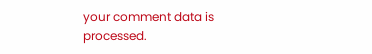your comment data is processed.